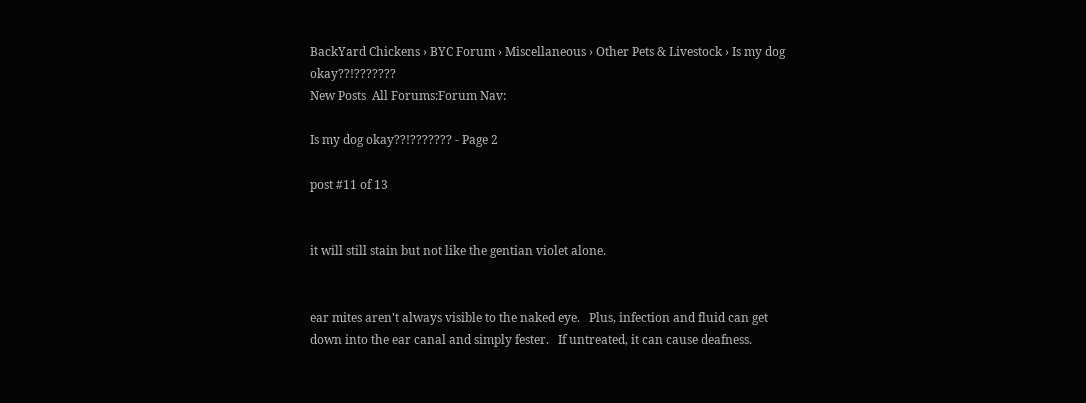BackYard Chickens › BYC Forum › Miscellaneous › Other Pets & Livestock › Is my dog okay??!???????
New Posts  All Forums:Forum Nav:

Is my dog okay??!??????? - Page 2

post #11 of 13


it will still stain but not like the gentian violet alone.


ear mites aren't always visible to the naked eye.   Plus, infection and fluid can get down into the ear canal and simply fester.   If untreated, it can cause deafness.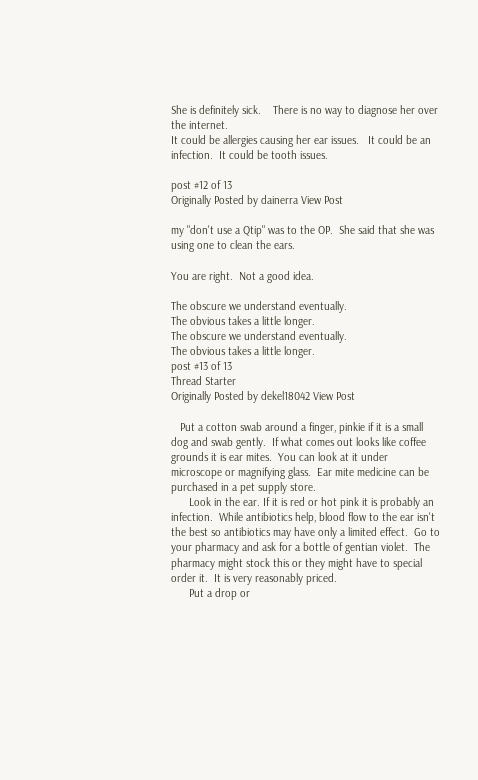She is definitely sick.    There is no way to diagnose her over the internet.
It could be allergies causing her ear issues.   It could be an infection.  It could be tooth issues.

post #12 of 13
Originally Posted by dainerra View Post

my "don't use a Qtip" was to the OP.  She said that she was using one to clean the ears.

You are right.  Not a good idea.

The obscure we understand eventually.
The obvious takes a little longer.
The obscure we understand eventually.
The obvious takes a little longer.
post #13 of 13
Thread Starter
Originally Posted by dekel18042 View Post

   Put a cotton swab around a finger, pinkie if it is a small dog and swab gently.  If what comes out looks like coffee grounds it is ear mites.  You can look at it under  microscope or magnifying glass.  Ear mite medicine can be purchased in a pet supply store.
      Look in the ear. If it is red or hot pink it is probably an infection.  While antibiotics help, blood flow to the ear isn't the best so antibiotics may have only a limited effect.  Go to your pharmacy and ask for a bottle of gentian violet.  The pharmacy might stock this or they might have to special order it.  It is very reasonably priced.
      Put a drop or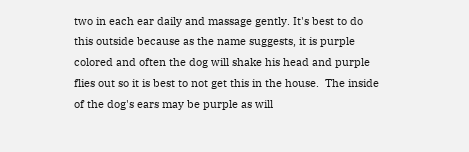two in each ear daily and massage gently. It's best to do this outside because as the name suggests, it is purple colored and often the dog will shake his head and purple flies out so it is best to not get this in the house.  The inside of the dog's ears may be purple as will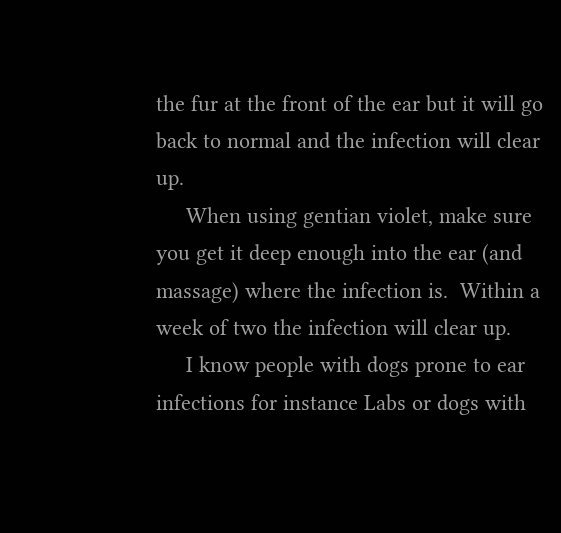the fur at the front of the ear but it will go back to normal and the infection will clear up.
     When using gentian violet, make sure you get it deep enough into the ear (and massage) where the infection is.  Within a week of two the infection will clear up.
     I know people with dogs prone to ear infections for instance Labs or dogs with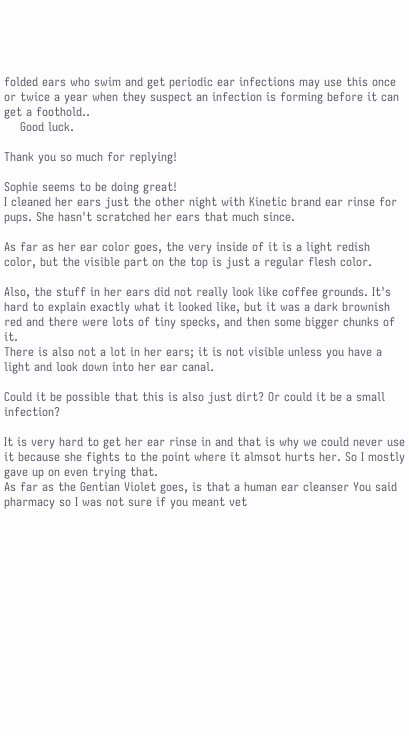folded ears who swim and get periodic ear infections may use this once or twice a year when they suspect an infection is forming before it can get a foothold..
    Good luck.

Thank you so much for replying!

Sophie seems to be doing great!
I cleaned her ears just the other night with Kinetic brand ear rinse for pups. She hasn't scratched her ears that much since.

As far as her ear color goes, the very inside of it is a light redish color, but the visible part on the top is just a regular flesh color.

Also, the stuff in her ears did not really look like coffee grounds. It's hard to explain exactly what it looked like, but it was a dark brownish red and there were lots of tiny specks, and then some bigger chunks of it.
There is also not a lot in her ears; it is not visible unless you have a light and look down into her ear canal.

Could it be possible that this is also just dirt? Or could it be a small infection?

It is very hard to get her ear rinse in and that is why we could never use it because she fights to the point where it almsot hurts her. So I mostly gave up on even trying that.
As far as the Gentian Violet goes, is that a human ear cleanser You said pharmacy so I was not sure if you meant vet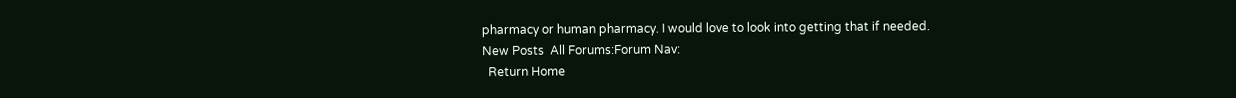pharmacy or human pharmacy. I would love to look into getting that if needed.
New Posts  All Forums:Forum Nav:
  Return Home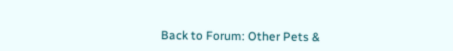Back to Forum: Other Pets &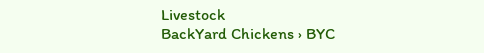Livestock
BackYard Chickens › BYC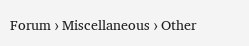Forum › Miscellaneous › Other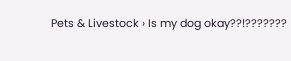Pets & Livestock › Is my dog okay??!???????